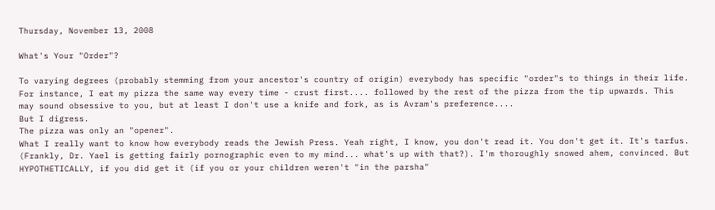Thursday, November 13, 2008

What's Your "Order"?

To varying degrees (probably stemming from your ancestor's country of origin) everybody has specific "order"s to things in their life.
For instance, I eat my pizza the same way every time - crust first.... followed by the rest of the pizza from the tip upwards. This may sound obsessive to you, but at least I don't use a knife and fork, as is Avram's preference....
But I digress.
The pizza was only an "opener".
What I really want to know how everybody reads the Jewish Press. Yeah right, I know, you don't read it. You don't get it. It's tarfus. (Frankly, Dr. Yael is getting fairly pornographic even to my mind... what's up with that?). I'm thoroughly snowed ahem, convinced. But HYPOTHETICALLY, if you did get it (if you or your children weren't "in the parsha"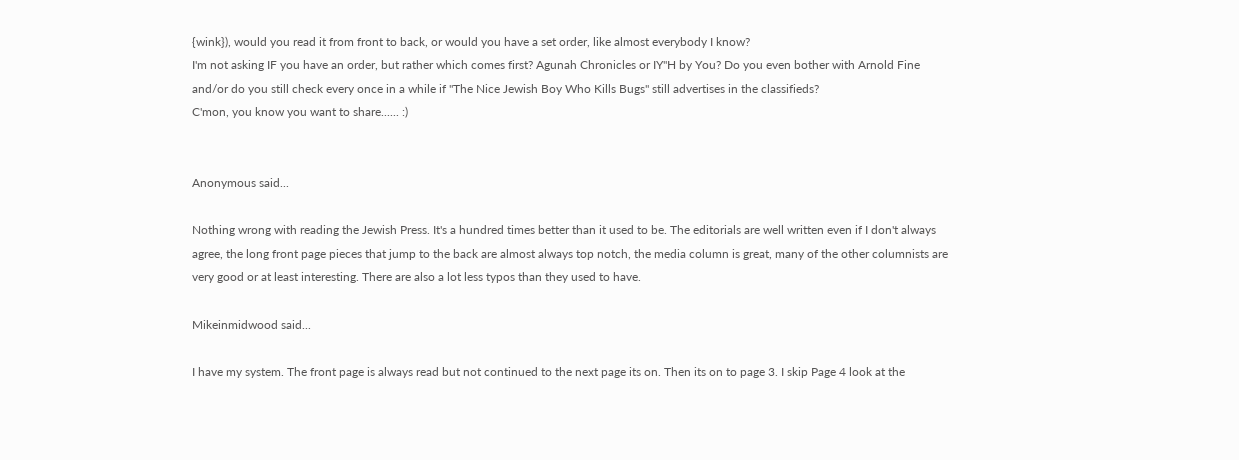{wink}), would you read it from front to back, or would you have a set order, like almost everybody I know?
I'm not asking IF you have an order, but rather which comes first? Agunah Chronicles or IY"H by You? Do you even bother with Arnold Fine and/or do you still check every once in a while if "The Nice Jewish Boy Who Kills Bugs" still advertises in the classifieds?
C'mon, you know you want to share...... :)


Anonymous said...

Nothing wrong with reading the Jewish Press. It's a hundred times better than it used to be. The editorials are well written even if I don't always agree, the long front page pieces that jump to the back are almost always top notch, the media column is great, many of the other columnists are very good or at least interesting. There are also a lot less typos than they used to have.

Mikeinmidwood said...

I have my system. The front page is always read but not continued to the next page its on. Then its on to page 3. I skip Page 4 look at the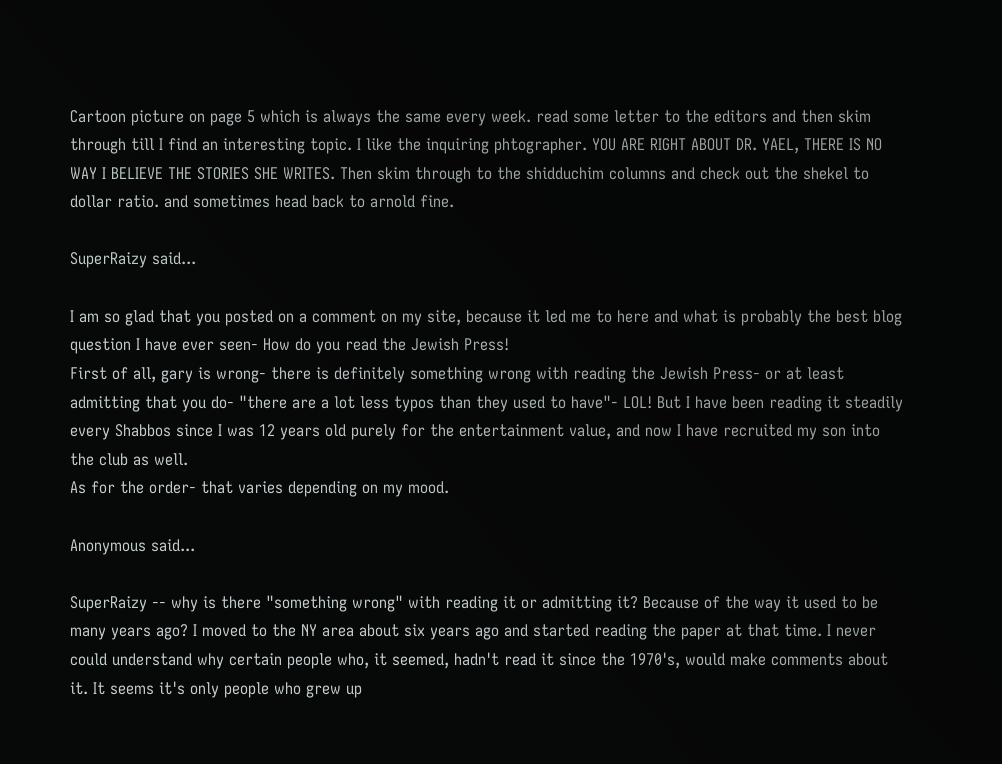Cartoon picture on page 5 which is always the same every week. read some letter to the editors and then skim through till I find an interesting topic. I like the inquiring phtographer. YOU ARE RIGHT ABOUT DR. YAEL, THERE IS NO WAY I BELIEVE THE STORIES SHE WRITES. Then skim through to the shidduchim columns and check out the shekel to dollar ratio. and sometimes head back to arnold fine.

SuperRaizy said...

I am so glad that you posted on a comment on my site, because it led me to here and what is probably the best blog question I have ever seen- How do you read the Jewish Press!
First of all, gary is wrong- there is definitely something wrong with reading the Jewish Press- or at least admitting that you do- "there are a lot less typos than they used to have"- LOL! But I have been reading it steadily every Shabbos since I was 12 years old purely for the entertainment value, and now I have recruited my son into the club as well.
As for the order- that varies depending on my mood.

Anonymous said...

SuperRaizy -- why is there "something wrong" with reading it or admitting it? Because of the way it used to be many years ago? I moved to the NY area about six years ago and started reading the paper at that time. I never could understand why certain people who, it seemed, hadn't read it since the 1970's, would make comments about it. It seems it's only people who grew up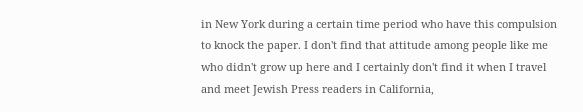in New York during a certain time period who have this compulsion to knock the paper. I don't find that attitude among people like me who didn't grow up here and I certainly don't find it when I travel and meet Jewish Press readers in California,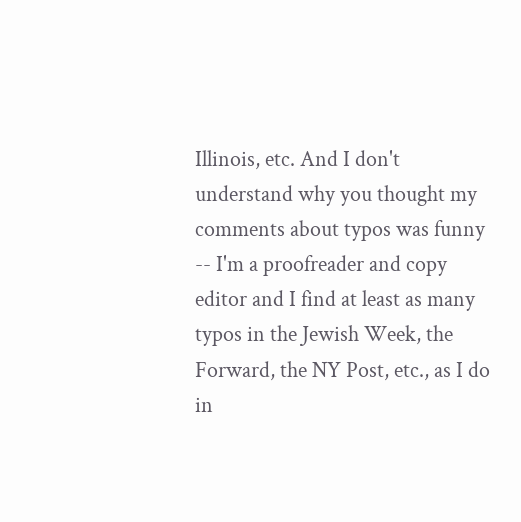Illinois, etc. And I don't understand why you thought my comments about typos was funny -- I'm a proofreader and copy editor and I find at least as many typos in the Jewish Week, the Forward, the NY Post, etc., as I do in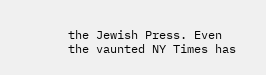the Jewish Press. Even the vaunted NY Times has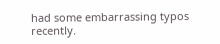had some embarrassing typos recently.